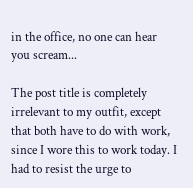in the office, no one can hear you scream...

The post title is completely irrelevant to my outfit, except that both have to do with work, since I wore this to work today. I had to resist the urge to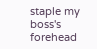staple my boss's forehead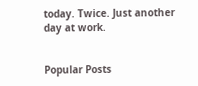today. Twice. Just another day at work.


Popular Posts